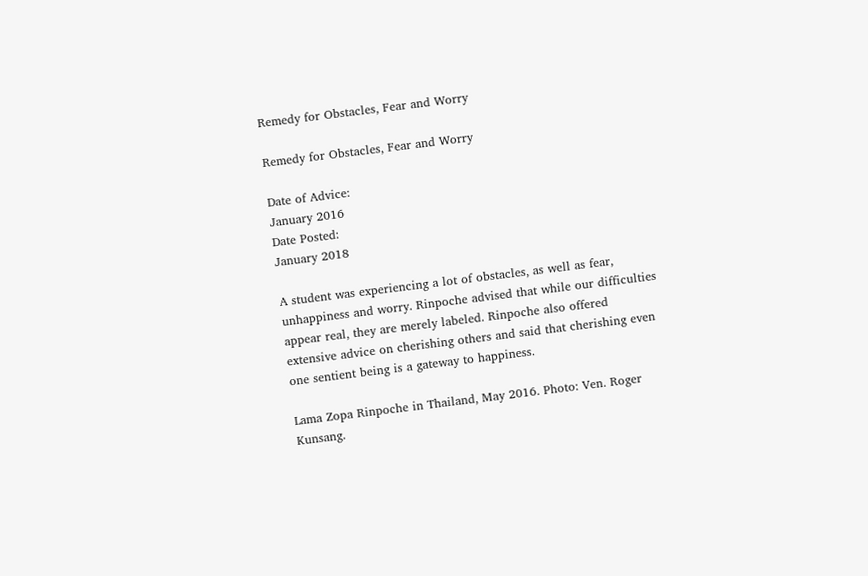Remedy for Obstacles, Fear and Worry

Remedy for Obstacles, Fear and Worry

Date of Advice:
January 2016
Date Posted:
January 2018

A student was experiencing a lot of obstacles, as well as fear, unhappiness and worry. Rinpoche advised that while our difficulties appear real, they are merely labeled. Rinpoche also offered extensive advice on cherishing others and said that cherishing even one sentient being is a gateway to happiness.

Lama Zopa Rinpoche in Thailand, May 2016. Photo: Ven. Roger Kunsang.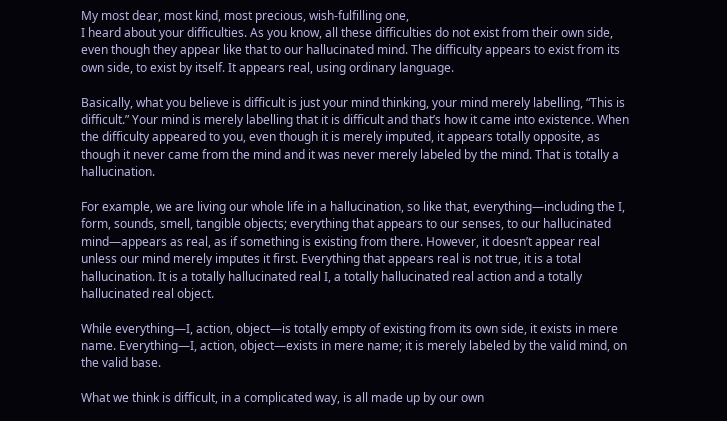My most dear, most kind, most precious, wish-fulfilling one,
I heard about your difficulties. As you know, all these difficulties do not exist from their own side, even though they appear like that to our hallucinated mind. The difficulty appears to exist from its own side, to exist by itself. It appears real, using ordinary language.

Basically, what you believe is difficult is just your mind thinking, your mind merely labelling, “This is difficult.” Your mind is merely labelling that it is difficult and that’s how it came into existence. When the difficulty appeared to you, even though it is merely imputed, it appears totally opposite, as though it never came from the mind and it was never merely labeled by the mind. That is totally a hallucination.

For example, we are living our whole life in a hallucination, so like that, everything—including the I, form, sounds, smell, tangible objects; everything that appears to our senses, to our hallucinated mind—appears as real, as if something is existing from there. However, it doesn’t appear real unless our mind merely imputes it first. Everything that appears real is not true, it is a total hallucination. It is a totally hallucinated real I, a totally hallucinated real action and a totally hallucinated real object.

While everything—I, action, object—is totally empty of existing from its own side, it exists in mere name. Everything—I, action, object—exists in mere name; it is merely labeled by the valid mind, on the valid base.

What we think is difficult, in a complicated way, is all made up by our own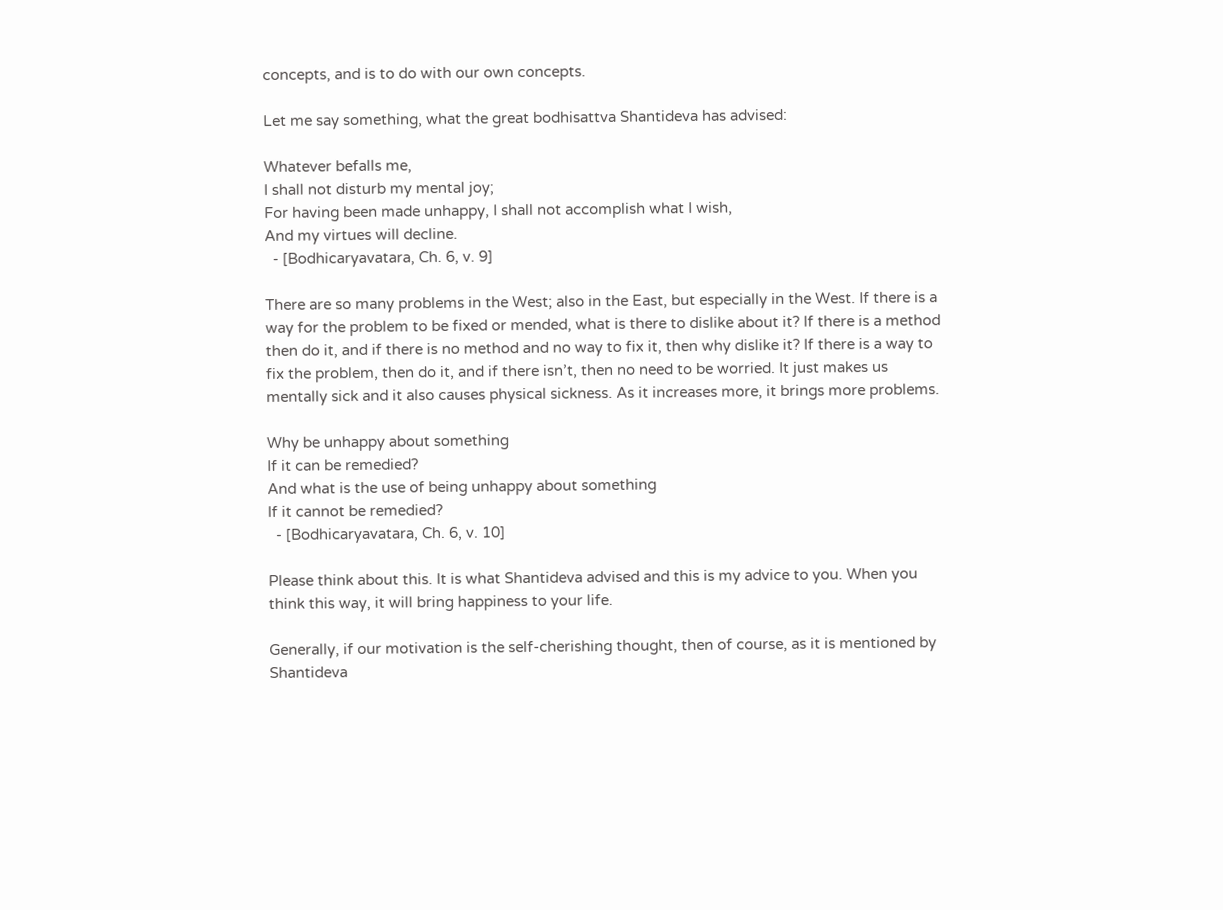concepts, and is to do with our own concepts.

Let me say something, what the great bodhisattva Shantideva has advised:

Whatever befalls me,
I shall not disturb my mental joy;
For having been made unhappy, I shall not accomplish what I wish,
And my virtues will decline.
  - [Bodhicaryavatara, Ch. 6, v. 9]

There are so many problems in the West; also in the East, but especially in the West. If there is a way for the problem to be fixed or mended, what is there to dislike about it? If there is a method then do it, and if there is no method and no way to fix it, then why dislike it? If there is a way to fix the problem, then do it, and if there isn’t, then no need to be worried. It just makes us mentally sick and it also causes physical sickness. As it increases more, it brings more problems.

Why be unhappy about something
If it can be remedied?
And what is the use of being unhappy about something
If it cannot be remedied?
  - [Bodhicaryavatara, Ch. 6, v. 10]

Please think about this. It is what Shantideva advised and this is my advice to you. When you think this way, it will bring happiness to your life.

Generally, if our motivation is the self-cherishing thought, then of course, as it is mentioned by Shantideva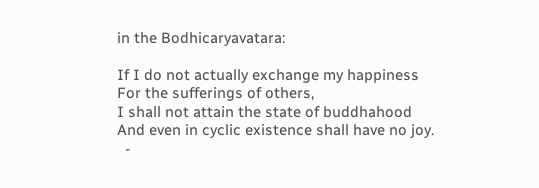in the Bodhicaryavatara:

If I do not actually exchange my happiness
For the sufferings of others,
I shall not attain the state of buddhahood
And even in cyclic existence shall have no joy.
  -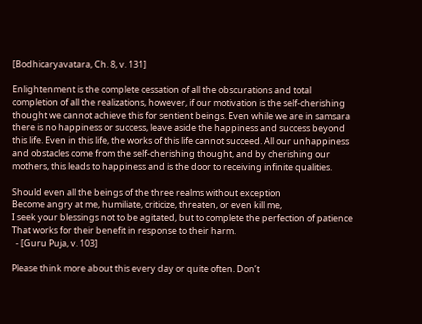[Bodhicaryavatara, Ch. 8, v. 131]

Enlightenment is the complete cessation of all the obscurations and total completion of all the realizations, however, if our motivation is the self-cherishing thought we cannot achieve this for sentient beings. Even while we are in samsara there is no happiness or success, leave aside the happiness and success beyond this life. Even in this life, the works of this life cannot succeed. All our unhappiness and obstacles come from the self-cherishing thought, and by cherishing our mothers, this leads to happiness and is the door to receiving infinite qualities.

Should even all the beings of the three realms without exception
Become angry at me, humiliate, criticize, threaten, or even kill me,
I seek your blessings not to be agitated, but to complete the perfection of patience
That works for their benefit in response to their harm.
  - [Guru Puja, v. 103]

Please think more about this every day or quite often. Don’t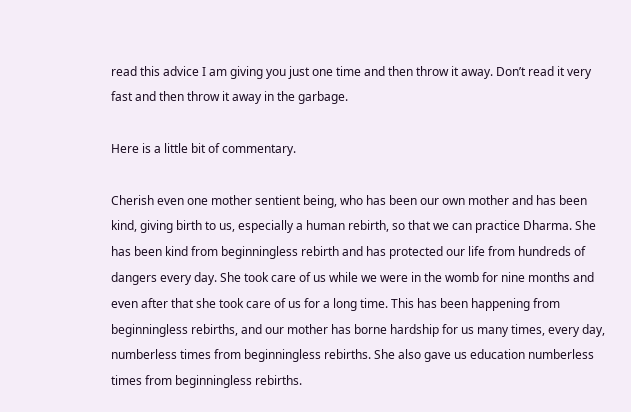read this advice I am giving you just one time and then throw it away. Don’t read it very fast and then throw it away in the garbage.

Here is a little bit of commentary.

Cherish even one mother sentient being, who has been our own mother and has been kind, giving birth to us, especially a human rebirth, so that we can practice Dharma. She has been kind from beginningless rebirth and has protected our life from hundreds of dangers every day. She took care of us while we were in the womb for nine months and even after that she took care of us for a long time. This has been happening from beginningless rebirths, and our mother has borne hardship for us many times, every day, numberless times from beginningless rebirths. She also gave us education numberless times from beginningless rebirths.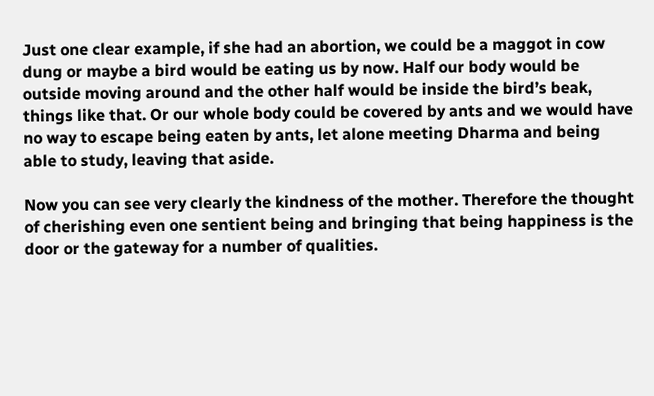Just one clear example, if she had an abortion, we could be a maggot in cow dung or maybe a bird would be eating us by now. Half our body would be outside moving around and the other half would be inside the bird’s beak, things like that. Or our whole body could be covered by ants and we would have no way to escape being eaten by ants, let alone meeting Dharma and being able to study, leaving that aside.

Now you can see very clearly the kindness of the mother. Therefore the thought of cherishing even one sentient being and bringing that being happiness is the door or the gateway for a number of qualities.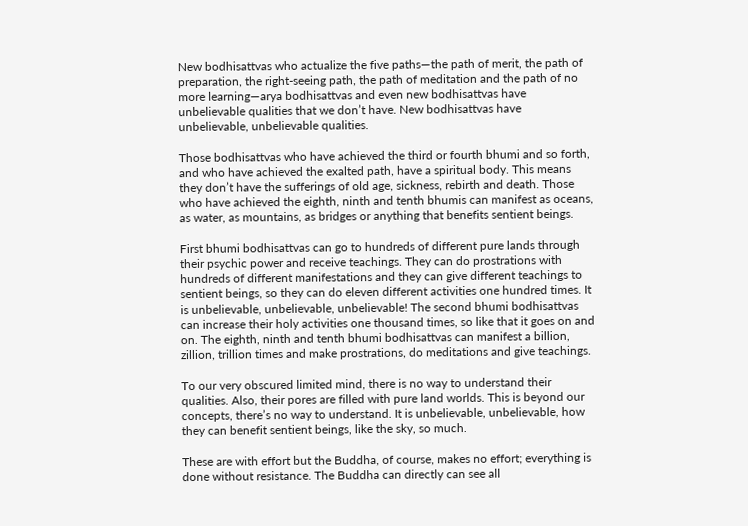New bodhisattvas who actualize the five paths—the path of merit, the path of preparation, the right-seeing path, the path of meditation and the path of no more learning—arya bodhisattvas and even new bodhisattvas have unbelievable qualities that we don’t have. New bodhisattvas have unbelievable, unbelievable qualities.

Those bodhisattvas who have achieved the third or fourth bhumi and so forth, and who have achieved the exalted path, have a spiritual body. This means they don’t have the sufferings of old age, sickness, rebirth and death. Those who have achieved the eighth, ninth and tenth bhumis can manifest as oceans, as water, as mountains, as bridges or anything that benefits sentient beings.

First bhumi bodhisattvas can go to hundreds of different pure lands through their psychic power and receive teachings. They can do prostrations with hundreds of different manifestations and they can give different teachings to sentient beings, so they can do eleven different activities one hundred times. It is unbelievable, unbelievable, unbelievable! The second bhumi bodhisattvas can increase their holy activities one thousand times, so like that it goes on and on. The eighth, ninth and tenth bhumi bodhisattvas can manifest a billion, zillion, trillion times and make prostrations, do meditations and give teachings.

To our very obscured limited mind, there is no way to understand their qualities. Also, their pores are filled with pure land worlds. This is beyond our concepts, there’s no way to understand. It is unbelievable, unbelievable, how they can benefit sentient beings, like the sky, so much.

These are with effort but the Buddha, of course, makes no effort; everything is done without resistance. The Buddha can directly can see all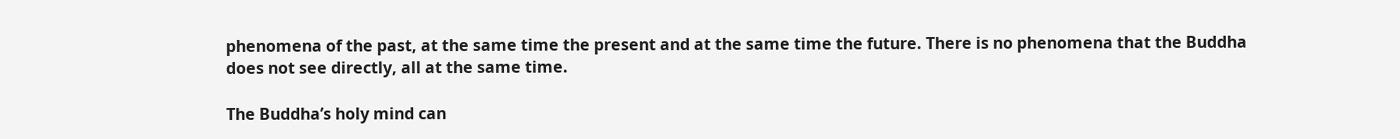phenomena of the past, at the same time the present and at the same time the future. There is no phenomena that the Buddha does not see directly, all at the same time.

The Buddha’s holy mind can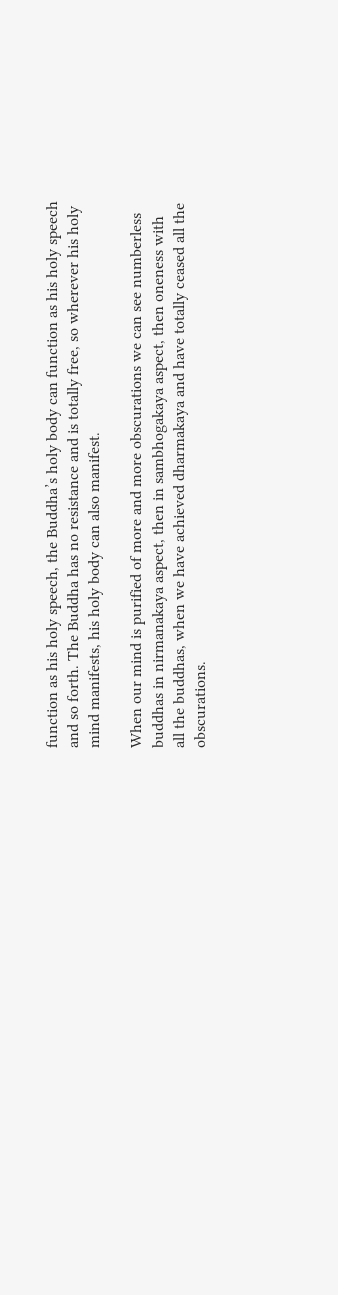function as his holy speech, the Buddha’s holy body can function as his holy speech and so forth. The Buddha has no resistance and is totally free, so wherever his holy mind manifests, his holy body can also manifest.

When our mind is purified of more and more obscurations we can see numberless buddhas in nirmanakaya aspect, then in sambhogakaya aspect, then oneness with all the buddhas, when we have achieved dharmakaya and have totally ceased all the obscurations.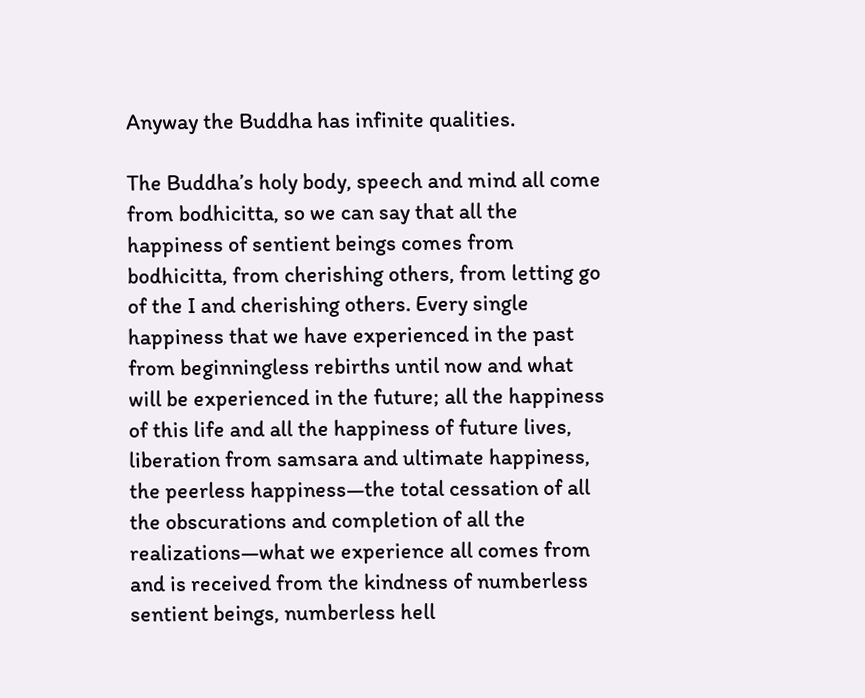Anyway the Buddha has infinite qualities.

The Buddha’s holy body, speech and mind all come from bodhicitta, so we can say that all the happiness of sentient beings comes from bodhicitta, from cherishing others, from letting go of the I and cherishing others. Every single happiness that we have experienced in the past from beginningless rebirths until now and what will be experienced in the future; all the happiness of this life and all the happiness of future lives, liberation from samsara and ultimate happiness, the peerless happiness—the total cessation of all the obscurations and completion of all the realizations—what we experience all comes from and is received from the kindness of numberless sentient beings, numberless hell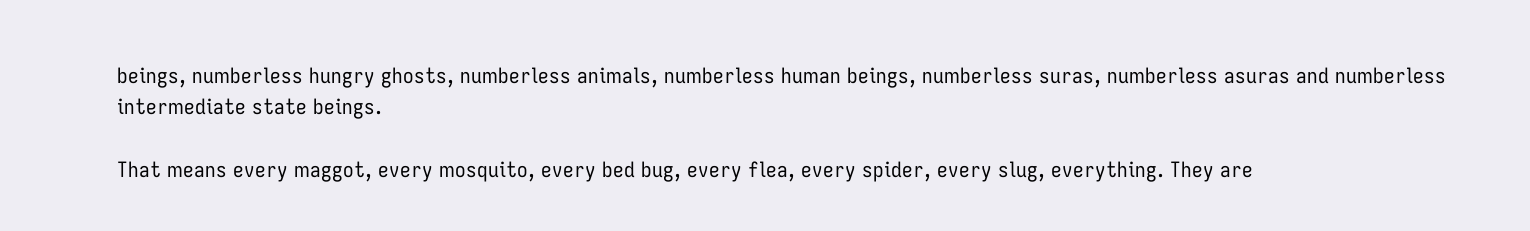beings, numberless hungry ghosts, numberless animals, numberless human beings, numberless suras, numberless asuras and numberless intermediate state beings.

That means every maggot, every mosquito, every bed bug, every flea, every spider, every slug, everything. They are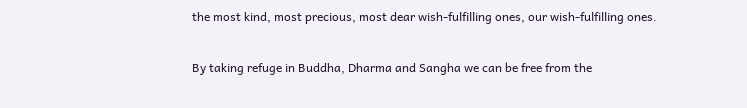the most kind, most precious, most dear wish-fulfilling ones, our wish-fulfilling ones.

By taking refuge in Buddha, Dharma and Sangha we can be free from the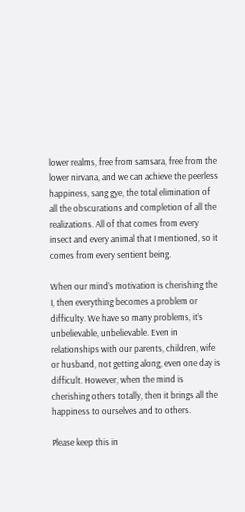lower realms, free from samsara, free from the lower nirvana, and we can achieve the peerless happiness, sang gye, the total elimination of all the obscurations and completion of all the realizations. All of that comes from every insect and every animal that I mentioned, so it comes from every sentient being.

When our mind’s motivation is cherishing the I, then everything becomes a problem or difficulty. We have so many problems, it’s unbelievable, unbelievable. Even in relationships with our parents, children, wife or husband, not getting along, even one day is difficult. However, when the mind is cherishing others totally, then it brings all the happiness to ourselves and to others.

Please keep this in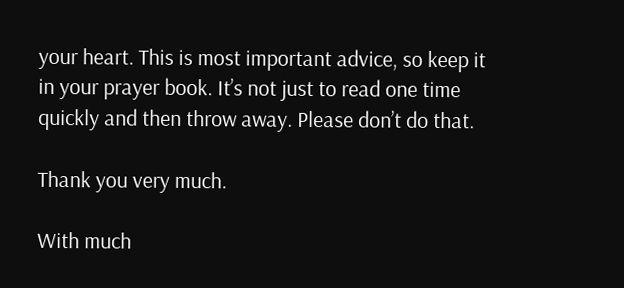your heart. This is most important advice, so keep it in your prayer book. It’s not just to read one time quickly and then throw away. Please don’t do that.

Thank you very much.

With much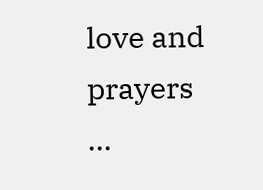love and prayers ...